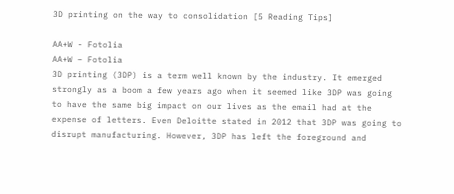3D printing on the way to consolidation [5 Reading Tips]

AA+W - Fotolia
AA+W – Fotolia
3D printing (3DP) is a term well known by the industry. It emerged strongly as a boom a few years ago when it seemed like 3DP was going to have the same big impact on our lives as the email had at the expense of letters. Even Deloitte stated in 2012 that 3DP was going to disrupt manufacturing. However, 3DP has left the foreground and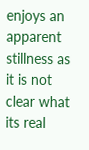enjoys an apparent stillness as it is not clear what its real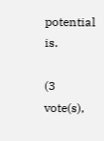potential is.

(3 vote(s),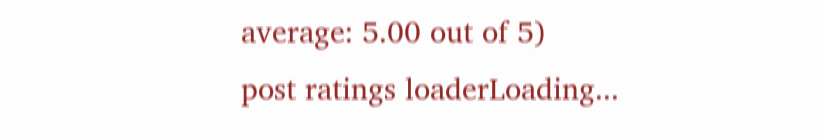average: 5.00 out of 5)
post ratings loaderLoading...